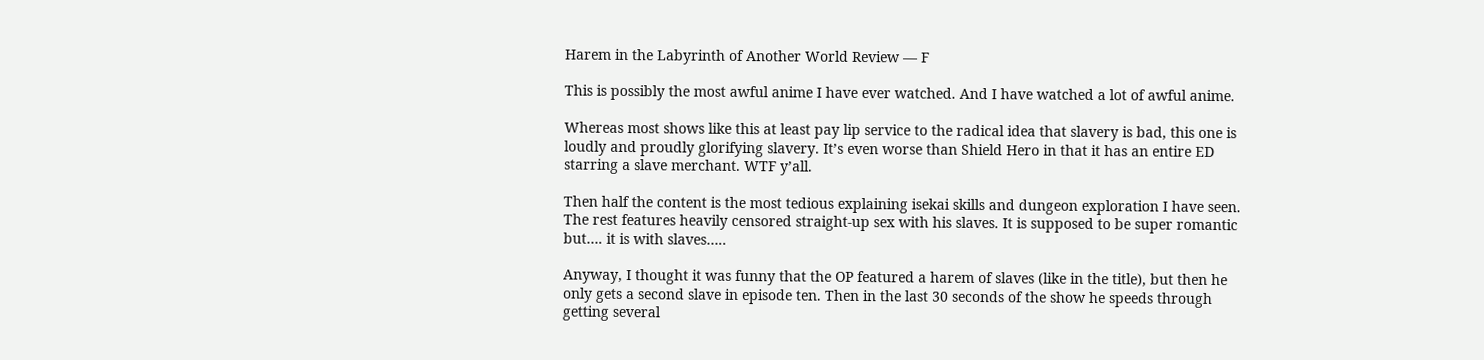Harem in the Labyrinth of Another World Review — F

This is possibly the most awful anime I have ever watched. And I have watched a lot of awful anime.

Whereas most shows like this at least pay lip service to the radical idea that slavery is bad, this one is loudly and proudly glorifying slavery. It’s even worse than Shield Hero in that it has an entire ED starring a slave merchant. WTF y’all.

Then half the content is the most tedious explaining isekai skills and dungeon exploration I have seen. The rest features heavily censored straight-up sex with his slaves. It is supposed to be super romantic but…. it is with slaves…..

Anyway, I thought it was funny that the OP featured a harem of slaves (like in the title), but then he only gets a second slave in episode ten. Then in the last 30 seconds of the show he speeds through getting several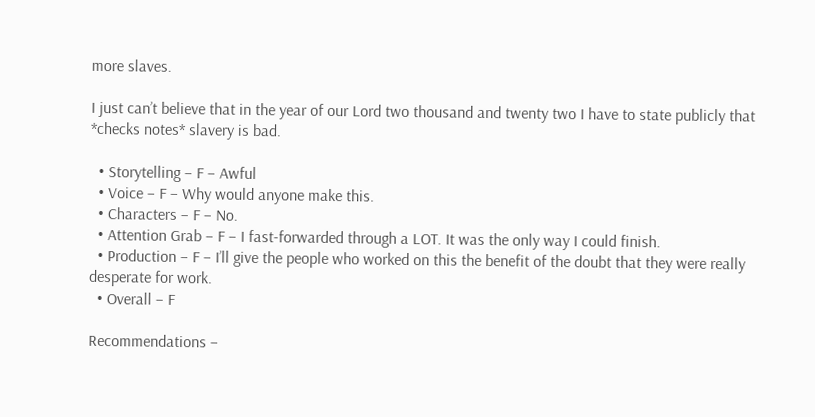more slaves.

I just can’t believe that in the year of our Lord two thousand and twenty two I have to state publicly that *checks notes* slavery is bad.

  • Storytelling – F – Awful
  • Voice – F – Why would anyone make this.
  • Characters – F – No.
  • Attention Grab – F – I fast-forwarded through a LOT. It was the only way I could finish.
  • Production – F – I’ll give the people who worked on this the benefit of the doubt that they were really desperate for work.
  • Overall – F

Recommendations –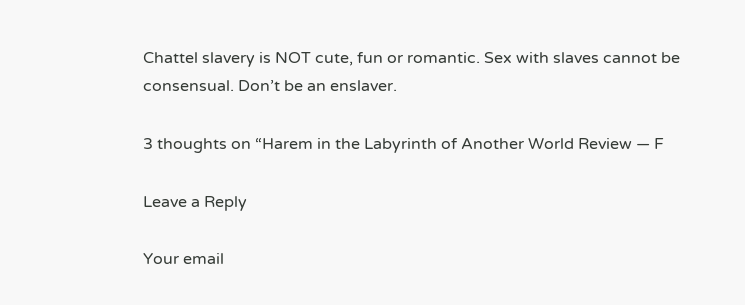Chattel slavery is NOT cute, fun or romantic. Sex with slaves cannot be consensual. Don’t be an enslaver.

3 thoughts on “Harem in the Labyrinth of Another World Review — F

Leave a Reply

Your email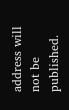address will not be published.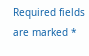Required fields are marked *